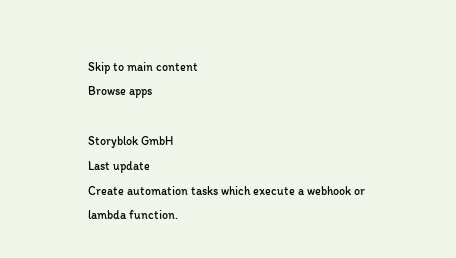Skip to main content
Browse apps

Storyblok GmbH
Last update
Create automation tasks which execute a webhook or lambda function.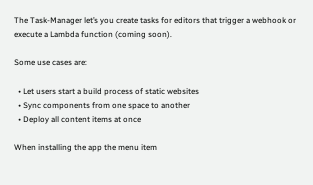The Task-Manager let’s you create tasks for editors that trigger a webhook or execute a Lambda function (coming soon).

Some use cases are:

  • Let users start a build process of static websites
  • Sync components from one space to another
  • Deploy all content items at once

When installing the app the menu item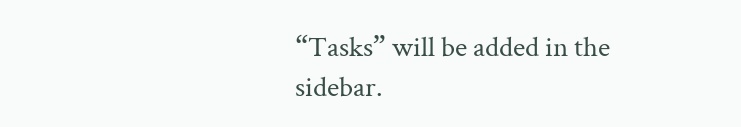“Tasks” will be added in the sidebar.